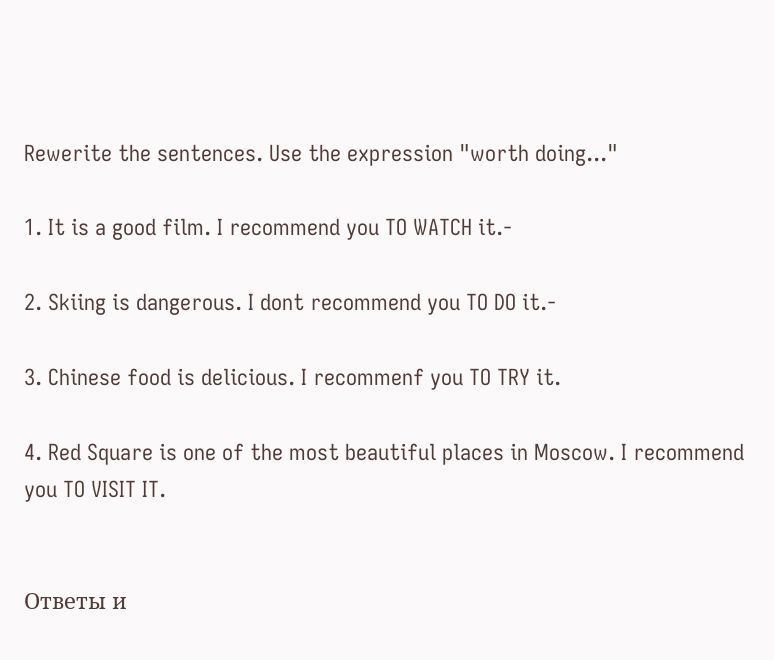Rewerite the sentences. Use the expression "worth doing..."

1. It is a good film. I recommend you TO WATCH it.-

2. Skiing is dangerous. I dont recommend you TO DO it.-

3. Chinese food is delicious. I recommenf you TO TRY it.

4. Red Square is one of the most beautiful places in Moscow. I recommend you TO VISIT IT.


Ответы и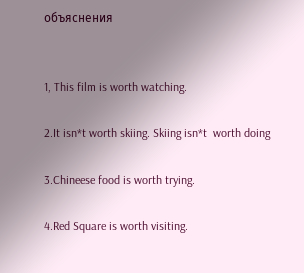объяснения


1, This film is worth watching.

2.It isn*t worth skiing. Skiing isn*t  worth doing

3.Chineese food is worth trying.

4.Red Square is worth visiting.